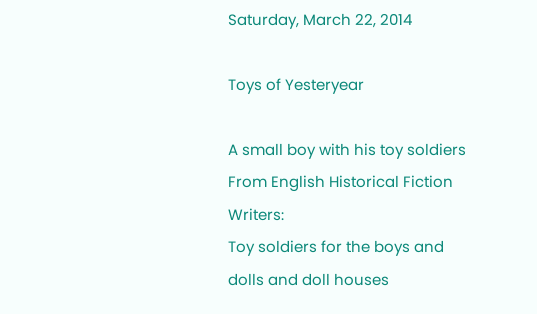Saturday, March 22, 2014

Toys of Yesteryear

A small boy with his toy soldiers
From English Historical Fiction Writers:
Toy soldiers for the boys and dolls and doll houses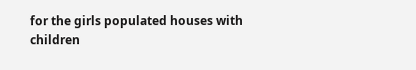for the girls populated houses with children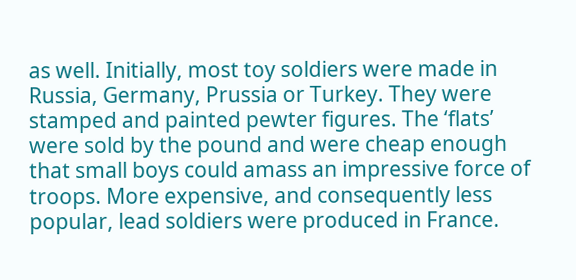as well. Initially, most toy soldiers were made in Russia, Germany, Prussia or Turkey. They were stamped and painted pewter figures. The ‘flats’ were sold by the pound and were cheap enough that small boys could amass an impressive force of troops. More expensive, and consequently less popular, lead soldiers were produced in France.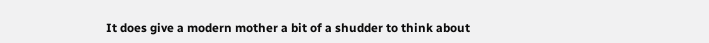It does give a modern mother a bit of a shudder to think about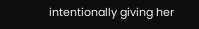intentionally giving her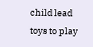child lead toys to play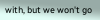with, but we won't go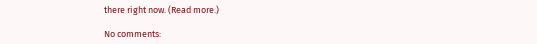there right now. (Read more.)

No comments: